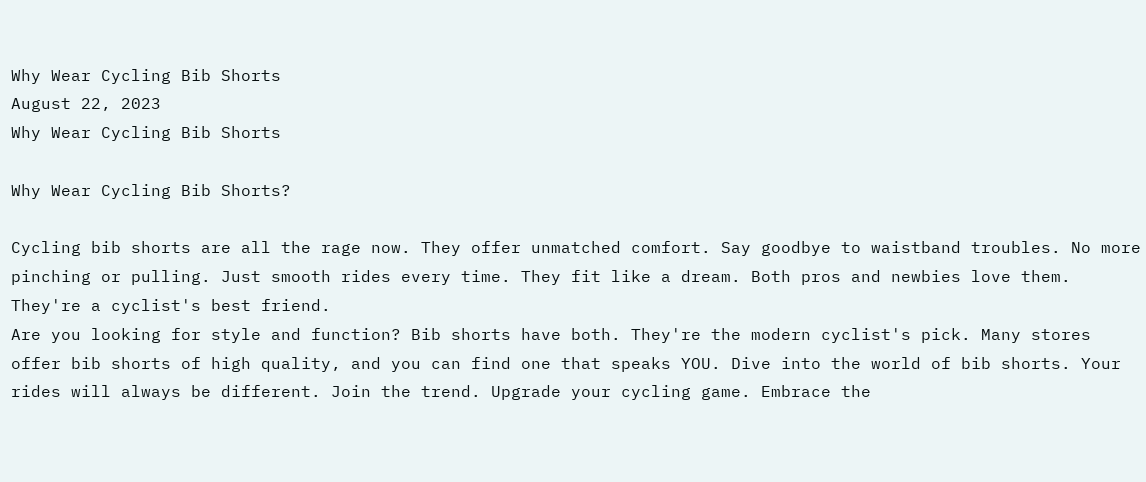Why Wear Cycling Bib Shorts
August 22, 2023
Why Wear Cycling Bib Shorts

Why Wear Cycling Bib Shorts?

Cycling bib shorts are all the rage now. They offer unmatched comfort. Say goodbye to waistband troubles. No more pinching or pulling. Just smooth rides every time. They fit like a dream. Both pros and newbies love them. They're a cyclist's best friend.
Are you looking for style and function? Bib shorts have both. They're the modern cyclist's pick. Many stores offer bib shorts of high quality, and you can find one that speaks YOU. Dive into the world of bib shorts. Your rides will always be different. Join the trend. Upgrade your cycling game. Embrace the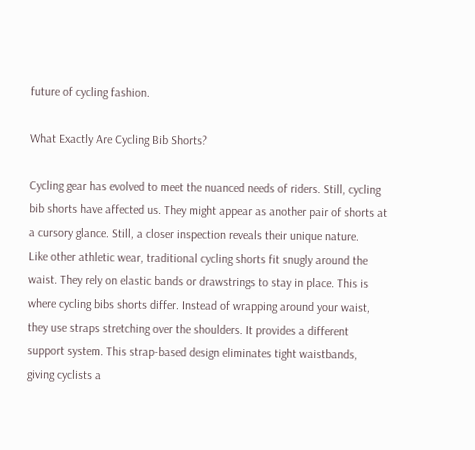future of cycling fashion.

What Exactly Are Cycling Bib Shorts?

Cycling gear has evolved to meet the nuanced needs of riders. Still, cycling bib shorts have affected us. They might appear as another pair of shorts at a cursory glance. Still, a closer inspection reveals their unique nature.
Like other athletic wear, traditional cycling shorts fit snugly around the waist. They rely on elastic bands or drawstrings to stay in place. This is where cycling bibs shorts differ. Instead of wrapping around your waist, they use straps stretching over the shoulders. It provides a different support system. This strap-based design eliminates tight waistbands, giving cyclists a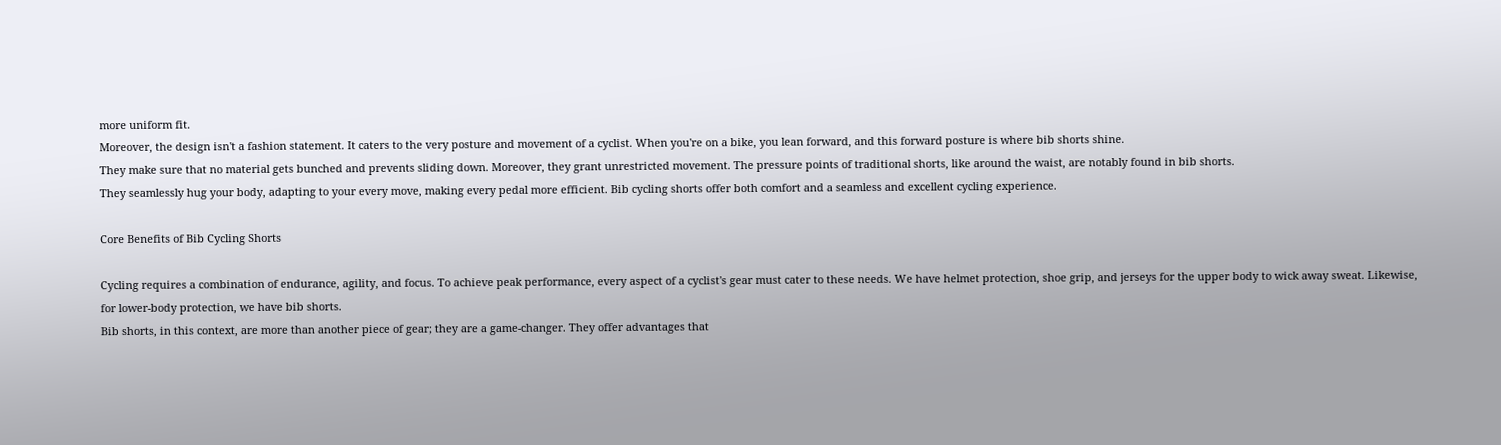more uniform fit.
Moreover, the design isn't a fashion statement. It caters to the very posture and movement of a cyclist. When you're on a bike, you lean forward, and this forward posture is where bib shorts shine.
They make sure that no material gets bunched and prevents sliding down. Moreover, they grant unrestricted movement. The pressure points of traditional shorts, like around the waist, are notably found in bib shorts.
They seamlessly hug your body, adapting to your every move, making every pedal more efficient. Bib cycling shorts offer both comfort and a seamless and excellent cycling experience.

Core Benefits of Bib Cycling Shorts

Cycling requires a combination of endurance, agility, and focus. To achieve peak performance, every aspect of a cyclist's gear must cater to these needs. We have helmet protection, shoe grip, and jerseys for the upper body to wick away sweat. Likewise, for lower-body protection, we have bib shorts.
Bib shorts, in this context, are more than another piece of gear; they are a game-changer. They offer advantages that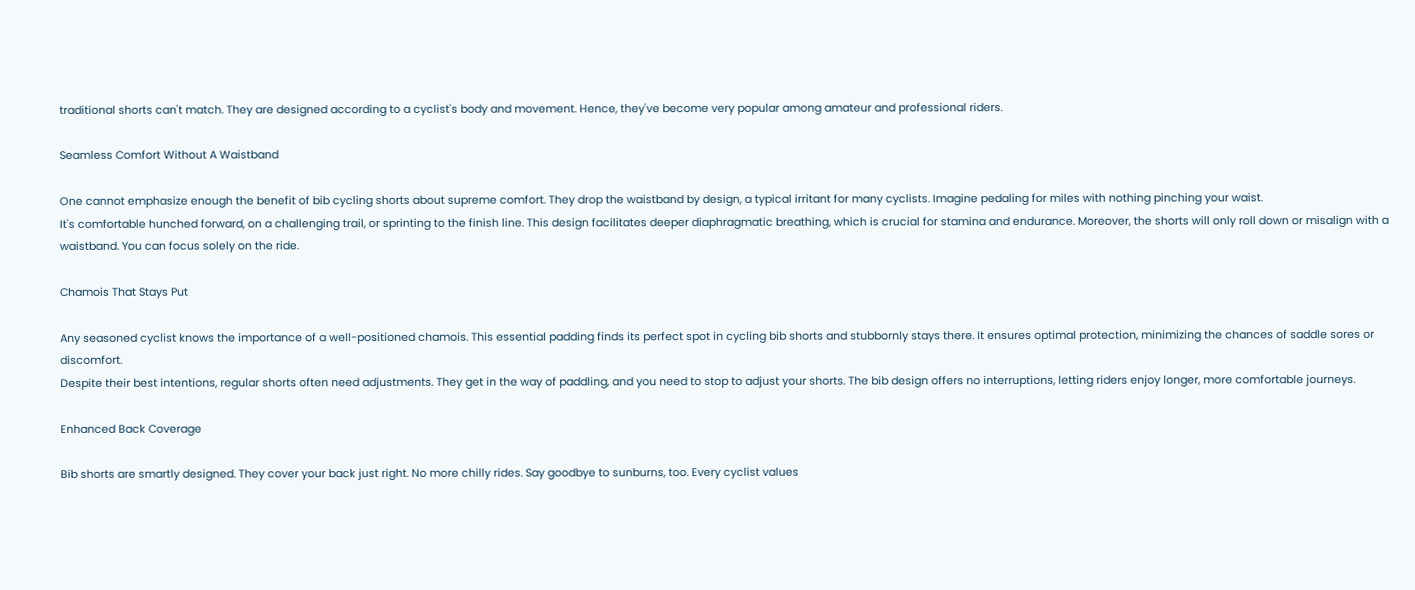traditional shorts can't match. They are designed according to a cyclist's body and movement. Hence, they've become very popular among amateur and professional riders.

Seamless Comfort Without A Waistband

One cannot emphasize enough the benefit of bib cycling shorts about supreme comfort. They drop the waistband by design, a typical irritant for many cyclists. Imagine pedaling for miles with nothing pinching your waist.
It's comfortable hunched forward, on a challenging trail, or sprinting to the finish line. This design facilitates deeper diaphragmatic breathing, which is crucial for stamina and endurance. Moreover, the shorts will only roll down or misalign with a waistband. You can focus solely on the ride.

Chamois That Stays Put

Any seasoned cyclist knows the importance of a well-positioned chamois. This essential padding finds its perfect spot in cycling bib shorts and stubbornly stays there. It ensures optimal protection, minimizing the chances of saddle sores or discomfort.
Despite their best intentions, regular shorts often need adjustments. They get in the way of paddling, and you need to stop to adjust your shorts. The bib design offers no interruptions, letting riders enjoy longer, more comfortable journeys.

Enhanced Back Coverage

Bib shorts are smartly designed. They cover your back just right. No more chilly rides. Say goodbye to sunburns, too. Every cyclist values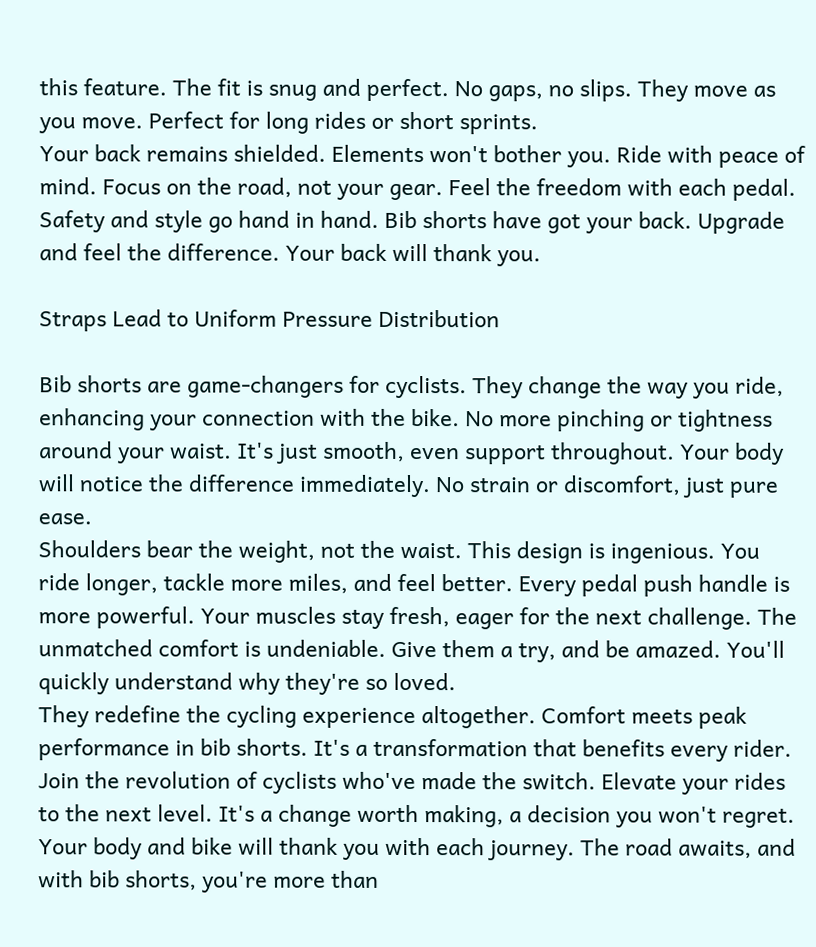this feature. The fit is snug and perfect. No gaps, no slips. They move as you move. Perfect for long rides or short sprints.
Your back remains shielded. Elements won't bother you. Ride with peace of mind. Focus on the road, not your gear. Feel the freedom with each pedal. Safety and style go hand in hand. Bib shorts have got your back. Upgrade and feel the difference. Your back will thank you.

Straps Lead to Uniform Pressure Distribution

Bib shorts are game-changers for cyclists. They change the way you ride, enhancing your connection with the bike. No more pinching or tightness around your waist. It's just smooth, even support throughout. Your body will notice the difference immediately. No strain or discomfort, just pure ease.
Shoulders bear the weight, not the waist. This design is ingenious. You ride longer, tackle more miles, and feel better. Every pedal push handle is more powerful. Your muscles stay fresh, eager for the next challenge. The unmatched comfort is undeniable. Give them a try, and be amazed. You'll quickly understand why they're so loved.
They redefine the cycling experience altogether. Comfort meets peak performance in bib shorts. It's a transformation that benefits every rider. Join the revolution of cyclists who've made the switch. Elevate your rides to the next level. It's a change worth making, a decision you won't regret. Your body and bike will thank you with each journey. The road awaits, and with bib shorts, you're more than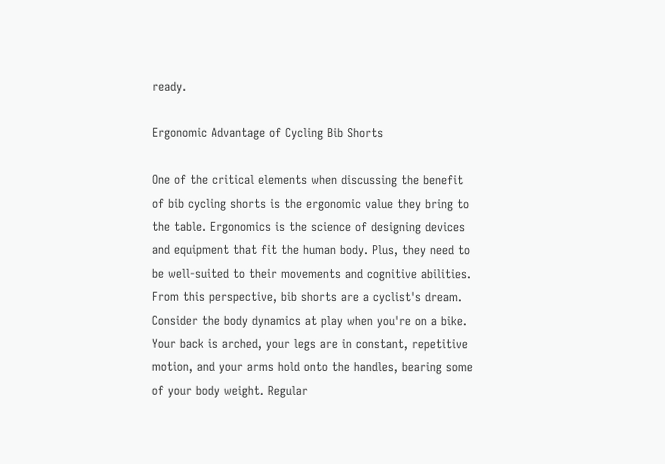ready.

Ergonomic Advantage of Cycling Bib Shorts

One of the critical elements when discussing the benefit of bib cycling shorts is the ergonomic value they bring to the table. Ergonomics is the science of designing devices and equipment that fit the human body. Plus, they need to be well-suited to their movements and cognitive abilities. From this perspective, bib shorts are a cyclist's dream.
Consider the body dynamics at play when you're on a bike. Your back is arched, your legs are in constant, repetitive motion, and your arms hold onto the handles, bearing some of your body weight. Regular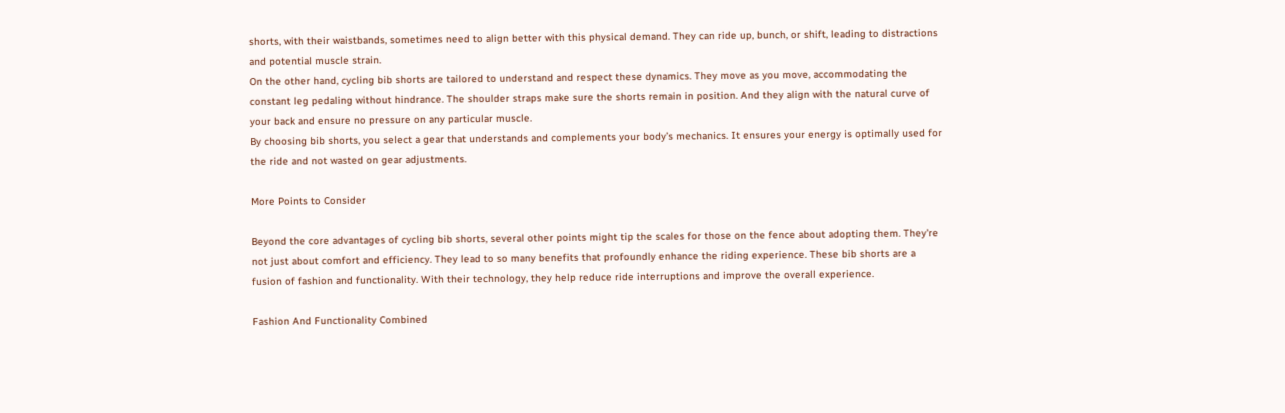shorts, with their waistbands, sometimes need to align better with this physical demand. They can ride up, bunch, or shift, leading to distractions and potential muscle strain.
On the other hand, cycling bib shorts are tailored to understand and respect these dynamics. They move as you move, accommodating the constant leg pedaling without hindrance. The shoulder straps make sure the shorts remain in position. And they align with the natural curve of your back and ensure no pressure on any particular muscle.
By choosing bib shorts, you select a gear that understands and complements your body’s mechanics. It ensures your energy is optimally used for the ride and not wasted on gear adjustments.

More Points to Consider

Beyond the core advantages of cycling bib shorts, several other points might tip the scales for those on the fence about adopting them. They're not just about comfort and efficiency. They lead to so many benefits that profoundly enhance the riding experience. These bib shorts are a fusion of fashion and functionality. With their technology, they help reduce ride interruptions and improve the overall experience.

Fashion And Functionality Combined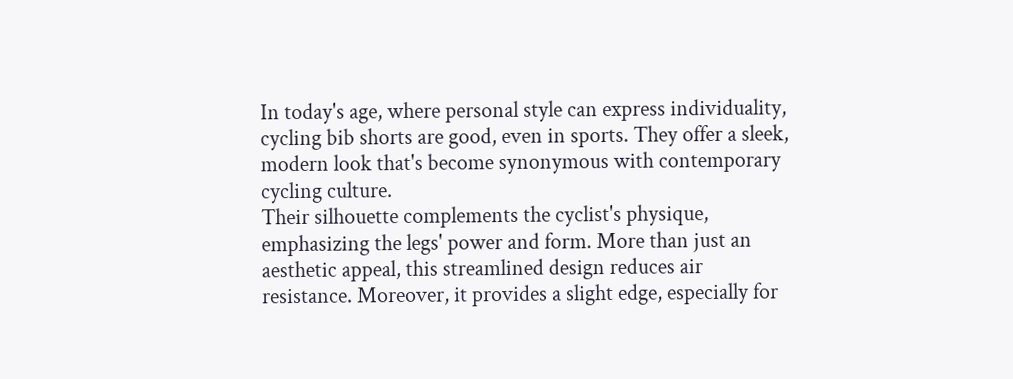In today's age, where personal style can express individuality, cycling bib shorts are good, even in sports. They offer a sleek, modern look that's become synonymous with contemporary cycling culture.
Their silhouette complements the cyclist's physique, emphasizing the legs' power and form. More than just an aesthetic appeal, this streamlined design reduces air resistance. Moreover, it provides a slight edge, especially for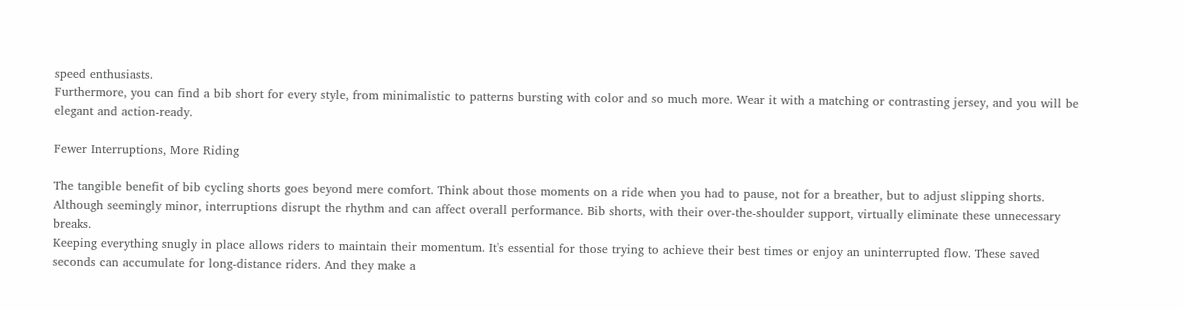speed enthusiasts.
Furthermore, you can find a bib short for every style, from minimalistic to patterns bursting with color and so much more. Wear it with a matching or contrasting jersey, and you will be elegant and action-ready.

Fewer Interruptions, More Riding

The tangible benefit of bib cycling shorts goes beyond mere comfort. Think about those moments on a ride when you had to pause, not for a breather, but to adjust slipping shorts.
Although seemingly minor, interruptions disrupt the rhythm and can affect overall performance. Bib shorts, with their over-the-shoulder support, virtually eliminate these unnecessary breaks.
Keeping everything snugly in place allows riders to maintain their momentum. It's essential for those trying to achieve their best times or enjoy an uninterrupted flow. These saved seconds can accumulate for long-distance riders. And they make a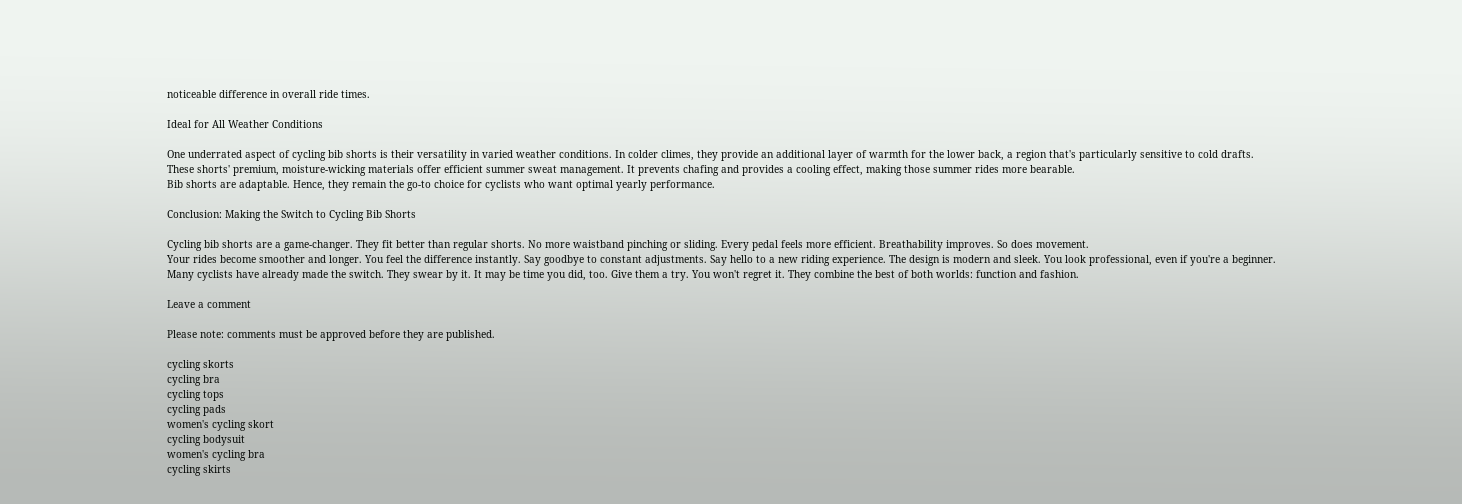noticeable difference in overall ride times.

Ideal for All Weather Conditions

One underrated aspect of cycling bib shorts is their versatility in varied weather conditions. In colder climes, they provide an additional layer of warmth for the lower back, a region that's particularly sensitive to cold drafts.
These shorts' premium, moisture-wicking materials offer efficient summer sweat management. It prevents chafing and provides a cooling effect, making those summer rides more bearable.
Bib shorts are adaptable. Hence, they remain the go-to choice for cyclists who want optimal yearly performance.

Conclusion: Making the Switch to Cycling Bib Shorts

Cycling bib shorts are a game-changer. They fit better than regular shorts. No more waistband pinching or sliding. Every pedal feels more efficient. Breathability improves. So does movement.
Your rides become smoother and longer. You feel the difference instantly. Say goodbye to constant adjustments. Say hello to a new riding experience. The design is modern and sleek. You look professional, even if you're a beginner.
Many cyclists have already made the switch. They swear by it. It may be time you did, too. Give them a try. You won't regret it. They combine the best of both worlds: function and fashion.

Leave a comment

Please note: comments must be approved before they are published.

cycling skorts
cycling bra
cycling tops
cycling pads
women's cycling skort
cycling bodysuit
women's cycling bra
cycling skirts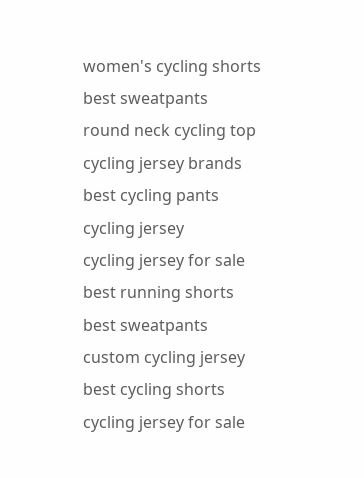women's cycling shorts
best sweatpants
round neck cycling top
cycling jersey brands
best cycling pants
cycling jersey
cycling jersey for sale
best running shorts
best sweatpants
custom cycling jersey
best cycling shorts
cycling jersey for sale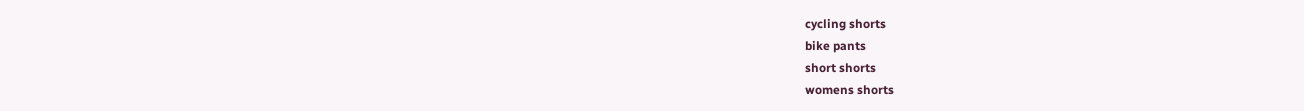cycling shorts
bike pants
short shorts
womens shorts